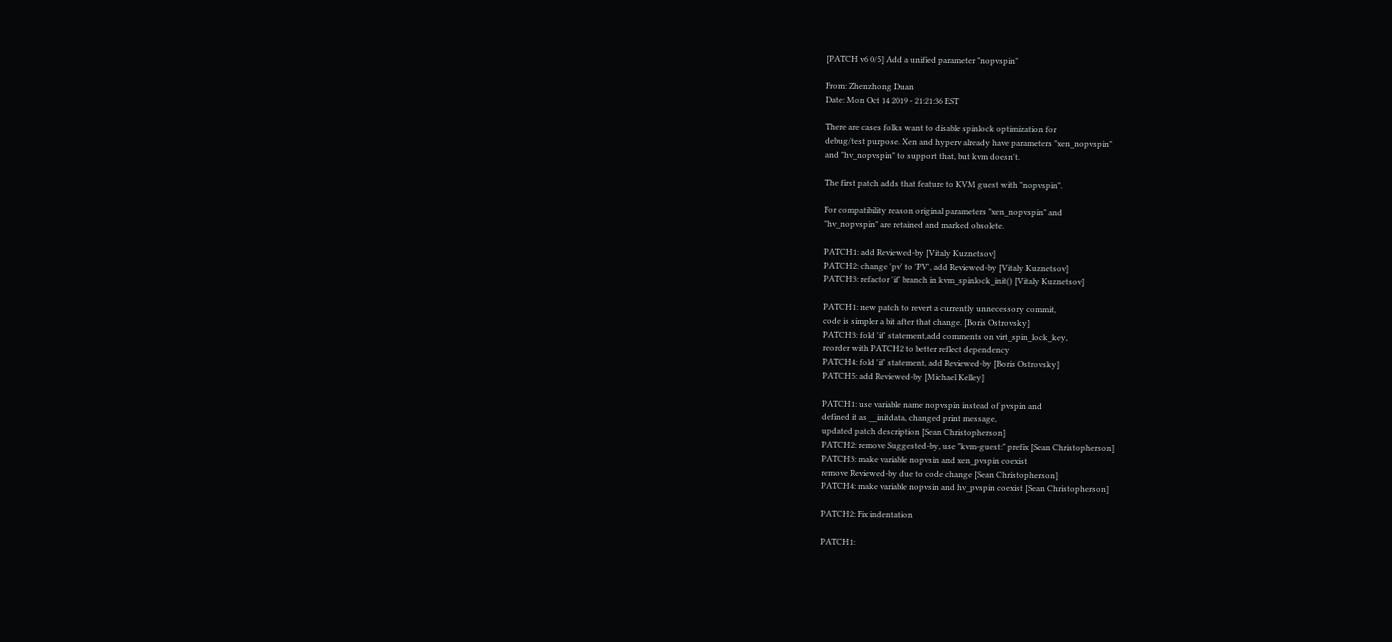[PATCH v6 0/5] Add a unified parameter "nopvspin"

From: Zhenzhong Duan
Date: Mon Oct 14 2019 - 21:21:36 EST

There are cases folks want to disable spinlock optimization for
debug/test purpose. Xen and hyperv already have parameters "xen_nopvspin"
and "hv_nopvspin" to support that, but kvm doesn't.

The first patch adds that feature to KVM guest with "nopvspin".

For compatibility reason original parameters "xen_nopvspin" and
"hv_nopvspin" are retained and marked obsolete.

PATCH1: add Reviewed-by [Vitaly Kuznetsov]
PATCH2: change 'pv' to 'PV', add Reviewed-by [Vitaly Kuznetsov]
PATCH3: refactor 'if' branch in kvm_spinlock_init() [Vitaly Kuznetsov]

PATCH1: new patch to revert a currently unnecessory commit,
code is simpler a bit after that change. [Boris Ostrovsky]
PATCH3: fold 'if' statement,add comments on virt_spin_lock_key,
reorder with PATCH2 to better reflect dependency
PATCH4: fold 'if' statement, add Reviewed-by [Boris Ostrovsky]
PATCH5: add Reviewed-by [Michael Kelley]

PATCH1: use variable name nopvspin instead of pvspin and
defined it as __initdata, changed print message,
updated patch description [Sean Christopherson]
PATCH2: remove Suggested-by, use "kvm-guest:" prefix [Sean Christopherson]
PATCH3: make variable nopvsin and xen_pvspin coexist
remove Reviewed-by due to code change [Sean Christopherson]
PATCH4: make variable nopvsin and hv_pvspin coexist [Sean Christopherson]

PATCH2: Fix indentation

PATCH1: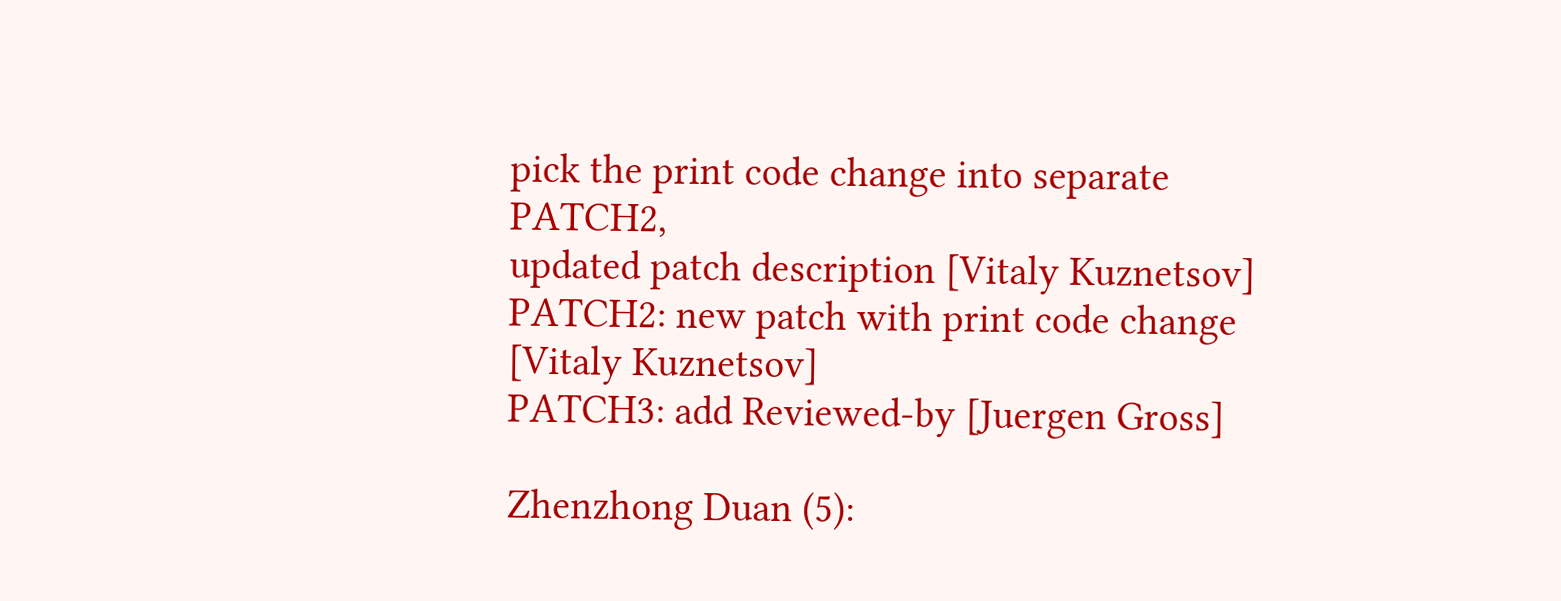pick the print code change into separate PATCH2,
updated patch description [Vitaly Kuznetsov]
PATCH2: new patch with print code change [Vitaly Kuznetsov]
PATCH3: add Reviewed-by [Juergen Gross]

Zhenzhong Duan (5):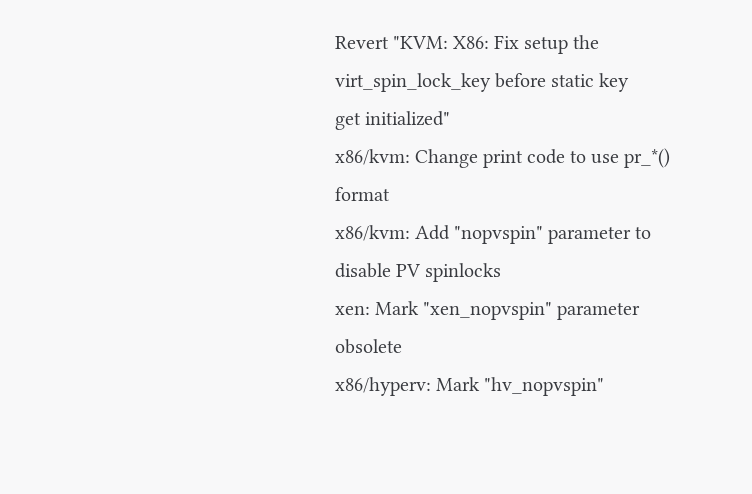Revert "KVM: X86: Fix setup the virt_spin_lock_key before static key
get initialized"
x86/kvm: Change print code to use pr_*() format
x86/kvm: Add "nopvspin" parameter to disable PV spinlocks
xen: Mark "xen_nopvspin" parameter obsolete
x86/hyperv: Mark "hv_nopvspin"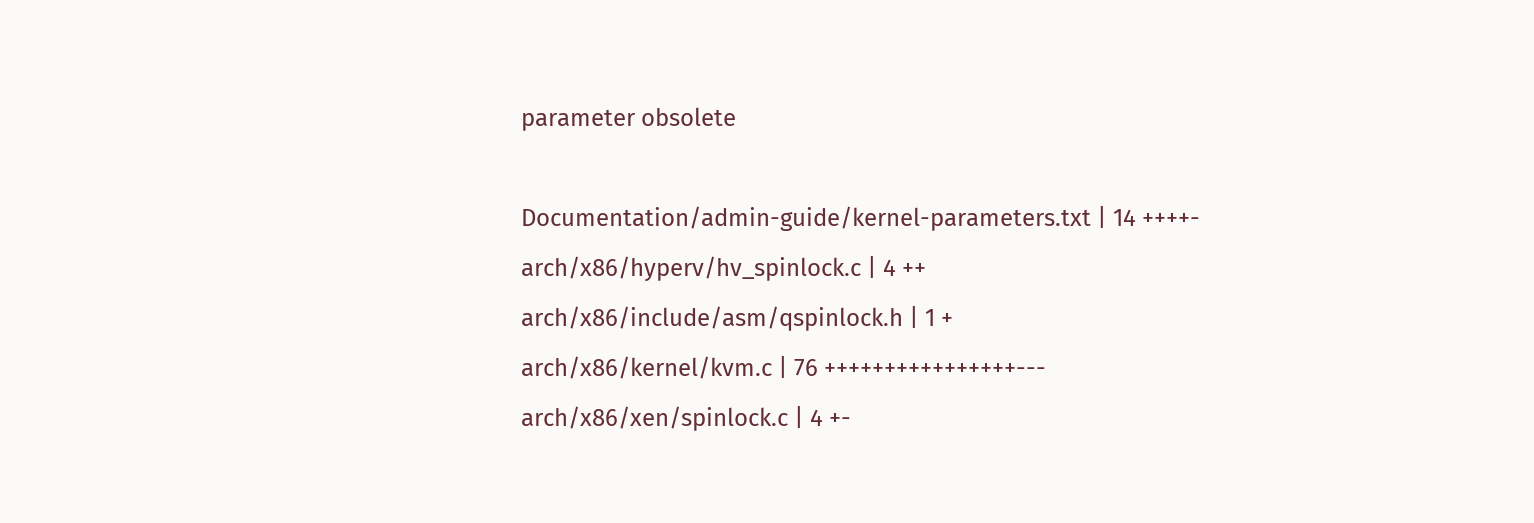parameter obsolete

Documentation/admin-guide/kernel-parameters.txt | 14 ++++-
arch/x86/hyperv/hv_spinlock.c | 4 ++
arch/x86/include/asm/qspinlock.h | 1 +
arch/x86/kernel/kvm.c | 76 ++++++++++++++++---
arch/x86/xen/spinlock.c | 4 +-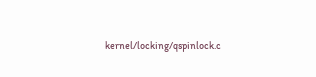kernel/locking/qspinlock.c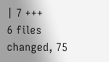| 7 +++
6 files changed, 75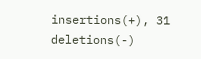insertions(+), 31 deletions(-)